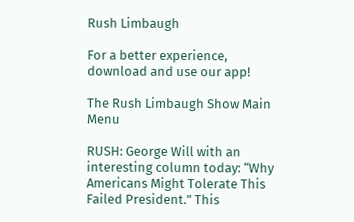Rush Limbaugh

For a better experience,
download and use our app!

The Rush Limbaugh Show Main Menu

RUSH: George Will with an interesting column today: “Why Americans Might Tolerate This Failed President.” This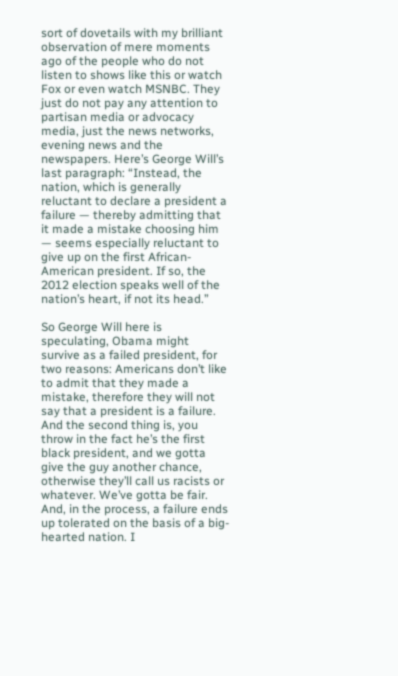sort of dovetails with my brilliant observation of mere moments ago of the people who do not listen to shows like this or watch Fox or even watch MSNBC. They just do not pay any attention to partisan media or advocacy media, just the news networks, evening news and the newspapers. Here’s George Will’s last paragraph: “Instead, the nation, which is generally reluctant to declare a president a failure — thereby admitting that it made a mistake choosing him — seems especially reluctant to give up on the first African-American president. If so, the 2012 election speaks well of the nation’s heart, if not its head.”

So George Will here is speculating, Obama might survive as a failed president, for two reasons: Americans don’t like to admit that they made a mistake, therefore they will not say that a president is a failure. And the second thing is, you throw in the fact he’s the first black president, and we gotta give the guy another chance, otherwise they’ll call us racists or whatever. We’ve gotta be fair. And, in the process, a failure ends up tolerated on the basis of a big-hearted nation. I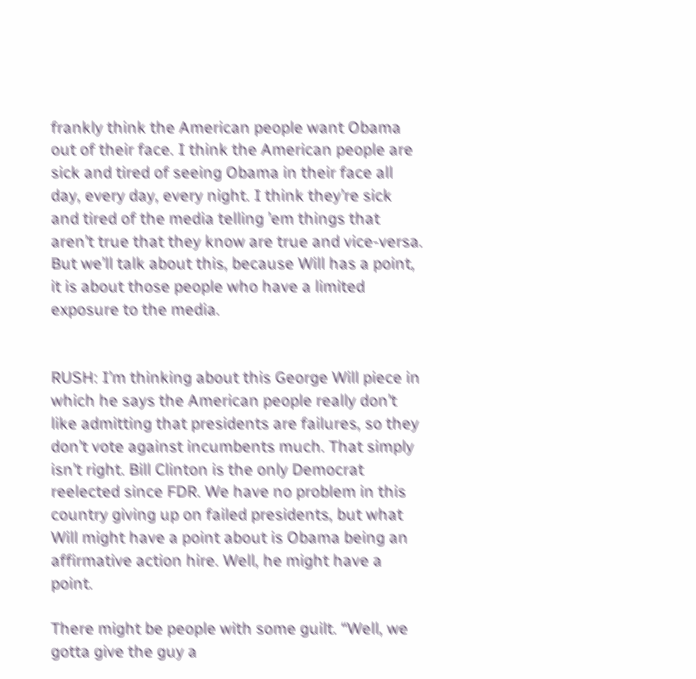frankly think the American people want Obama out of their face. I think the American people are sick and tired of seeing Obama in their face all day, every day, every night. I think they’re sick and tired of the media telling ’em things that aren’t true that they know are true and vice-versa. But we’ll talk about this, because Will has a point, it is about those people who have a limited exposure to the media.


RUSH: I’m thinking about this George Will piece in which he says the American people really don’t like admitting that presidents are failures, so they don’t vote against incumbents much. That simply isn’t right. Bill Clinton is the only Democrat reelected since FDR. We have no problem in this country giving up on failed presidents, but what Will might have a point about is Obama being an affirmative action hire. Well, he might have a point.

There might be people with some guilt. “Well, we gotta give the guy a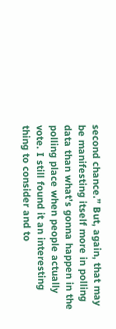second chance.” But, again, that may be manifesting itself more in polling data than what’s gonna happen in the polling place when people actually vote. I still found it an interesting thing to consider and to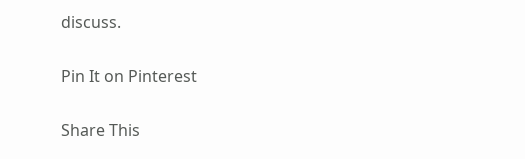discuss.

Pin It on Pinterest

Share This